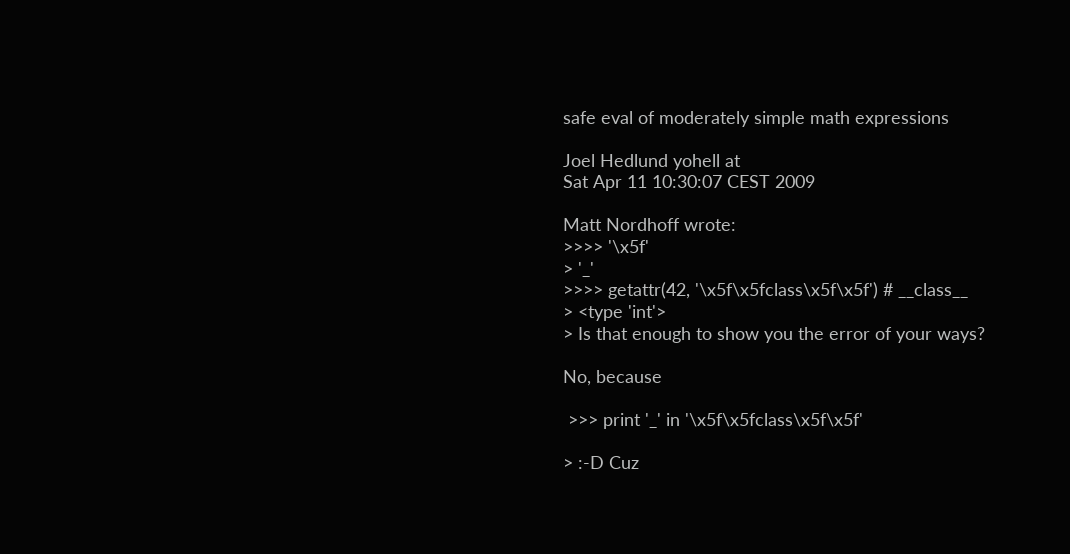safe eval of moderately simple math expressions

Joel Hedlund yohell at
Sat Apr 11 10:30:07 CEST 2009

Matt Nordhoff wrote:
>>>> '\x5f'
> '_'
>>>> getattr(42, '\x5f\x5fclass\x5f\x5f') # __class__
> <type 'int'>
> Is that enough to show you the error of your ways?

No, because

 >>> print '_' in '\x5f\x5fclass\x5f\x5f'

> :-D Cuz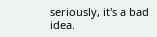seriously, it's a bad idea.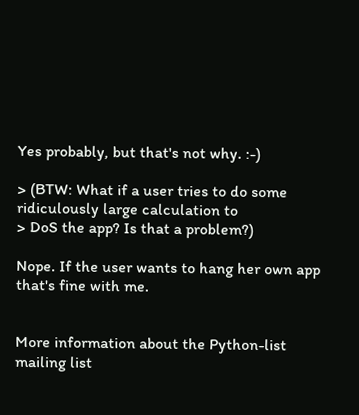Yes probably, but that's not why. :-)

> (BTW: What if a user tries to do some ridiculously large calculation to
> DoS the app? Is that a problem?)

Nope. If the user wants to hang her own app that's fine with me.


More information about the Python-list mailing list